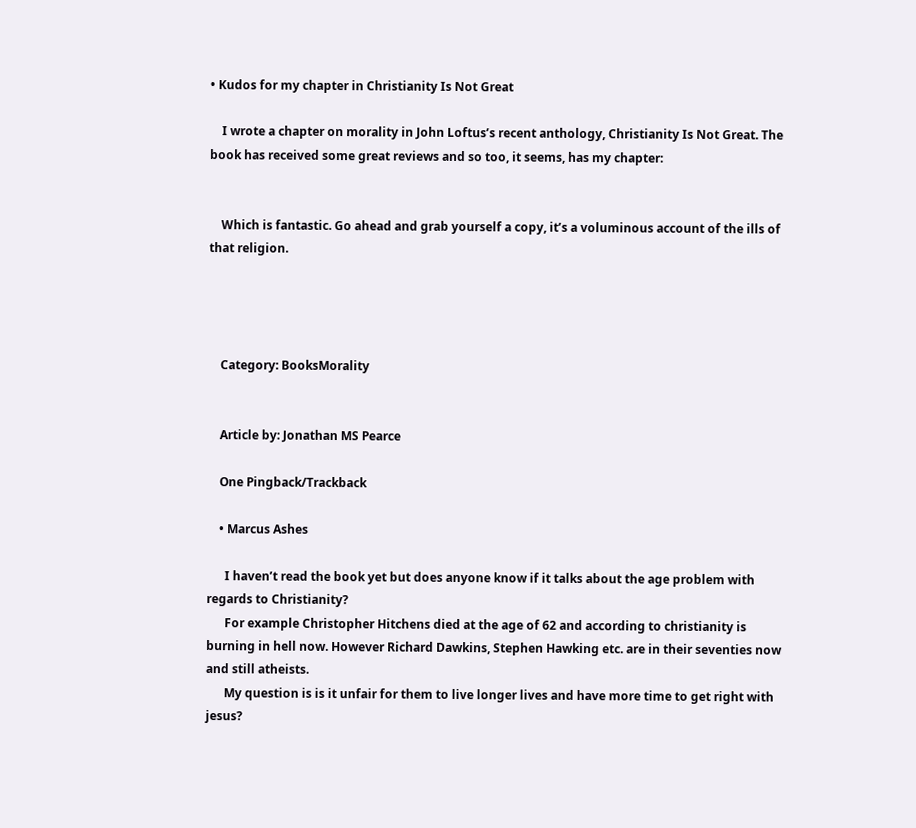• Kudos for my chapter in Christianity Is Not Great

    I wrote a chapter on morality in John Loftus’s recent anthology, Christianity Is Not Great. The book has received some great reviews and so too, it seems, has my chapter:


    Which is fantastic. Go ahead and grab yourself a copy, it’s a voluminous account of the ills of that religion.




    Category: BooksMorality


    Article by: Jonathan MS Pearce

    One Pingback/Trackback

    • Marcus Ashes

      I haven’t read the book yet but does anyone know if it talks about the age problem with regards to Christianity?
      For example Christopher Hitchens died at the age of 62 and according to christianity is burning in hell now. However Richard Dawkins, Stephen Hawking etc. are in their seventies now and still atheists.
      My question is is it unfair for them to live longer lives and have more time to get right with jesus?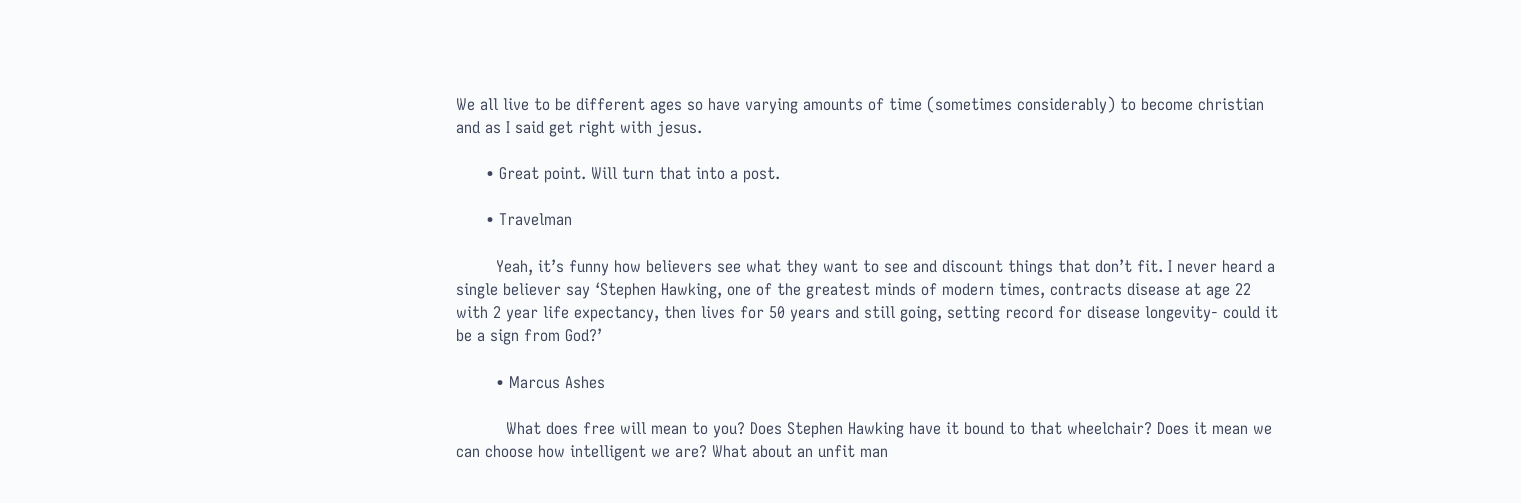We all live to be different ages so have varying amounts of time (sometimes considerably) to become christian and as I said get right with jesus.

      • Great point. Will turn that into a post.

      • Travelman

        Yeah, it’s funny how believers see what they want to see and discount things that don’t fit. I never heard a single believer say ‘Stephen Hawking, one of the greatest minds of modern times, contracts disease at age 22 with 2 year life expectancy, then lives for 50 years and still going, setting record for disease longevity- could it be a sign from God?’

        • Marcus Ashes

          What does free will mean to you? Does Stephen Hawking have it bound to that wheelchair? Does it mean we can choose how intelligent we are? What about an unfit man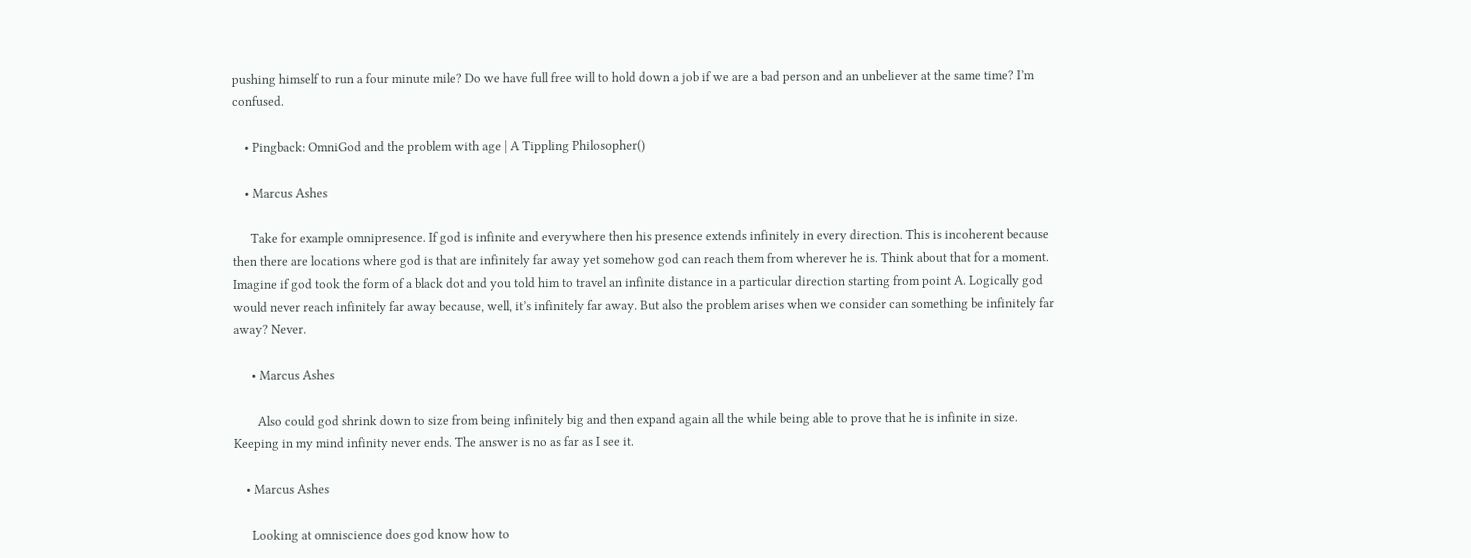pushing himself to run a four minute mile? Do we have full free will to hold down a job if we are a bad person and an unbeliever at the same time? I’m confused.

    • Pingback: OmniGod and the problem with age | A Tippling Philosopher()

    • Marcus Ashes

      Take for example omnipresence. If god is infinite and everywhere then his presence extends infinitely in every direction. This is incoherent because then there are locations where god is that are infinitely far away yet somehow god can reach them from wherever he is. Think about that for a moment. Imagine if god took the form of a black dot and you told him to travel an infinite distance in a particular direction starting from point A. Logically god would never reach infinitely far away because, well, it’s infinitely far away. But also the problem arises when we consider can something be infinitely far away? Never.

      • Marcus Ashes

        Also could god shrink down to size from being infinitely big and then expand again all the while being able to prove that he is infinite in size. Keeping in my mind infinity never ends. The answer is no as far as I see it.

    • Marcus Ashes

      Looking at omniscience does god know how to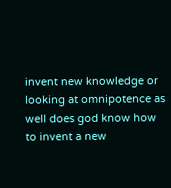invent new knowledge or looking at omnipotence as well does god know how to invent a new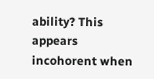ability? This appears incohorent when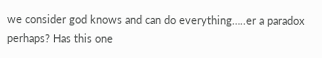we consider god knows and can do everything…..er a paradox perhaps? Has this one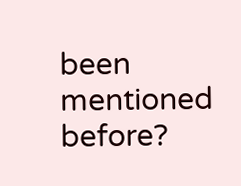been mentioned before?